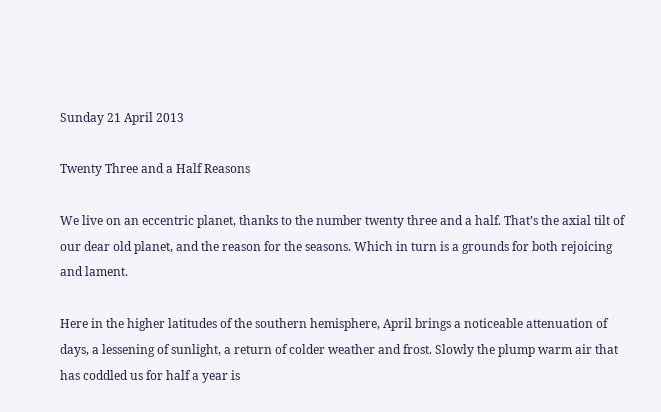Sunday 21 April 2013

Twenty Three and a Half Reasons

We live on an eccentric planet, thanks to the number twenty three and a half. That’s the axial tilt of our dear old planet, and the reason for the seasons. Which in turn is a grounds for both rejoicing and lament.

Here in the higher latitudes of the southern hemisphere, April brings a noticeable attenuation of days, a lessening of sunlight, a return of colder weather and frost. Slowly the plump warm air that has coddled us for half a year is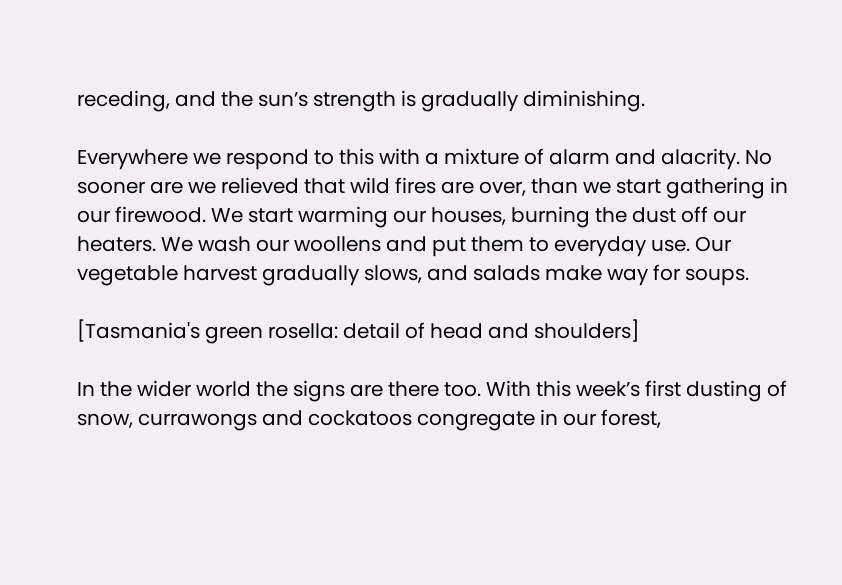receding, and the sun’s strength is gradually diminishing.

Everywhere we respond to this with a mixture of alarm and alacrity. No sooner are we relieved that wild fires are over, than we start gathering in our firewood. We start warming our houses, burning the dust off our heaters. We wash our woollens and put them to everyday use. Our vegetable harvest gradually slows, and salads make way for soups.

[Tasmania's green rosella: detail of head and shoulders]

In the wider world the signs are there too. With this week’s first dusting of snow, currawongs and cockatoos congregate in our forest,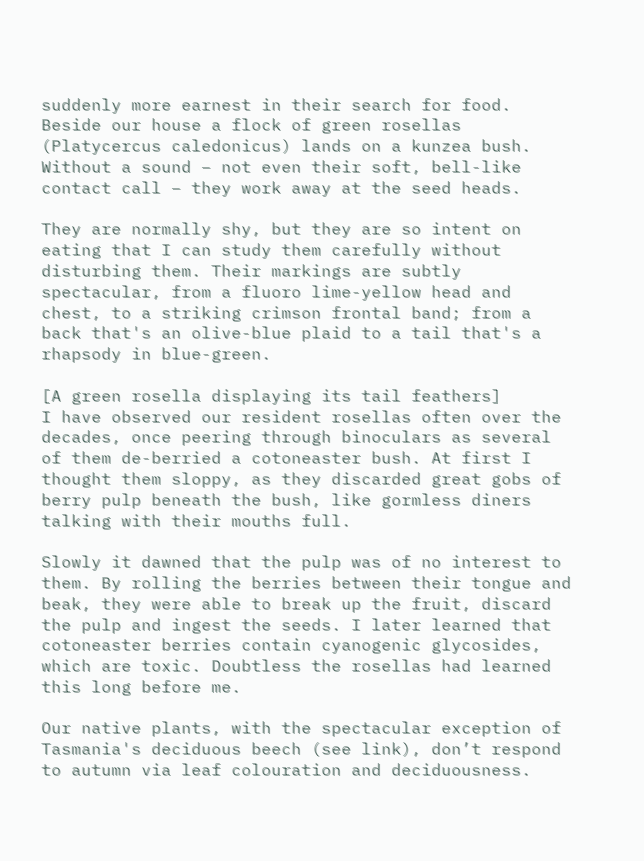suddenly more earnest in their search for food. Beside our house a flock of green rosellas (Platycercus caledonicus) lands on a kunzea bush. Without a sound – not even their soft, bell-like contact call – they work away at the seed heads.

They are normally shy, but they are so intent on eating that I can study them carefully without disturbing them. Their markings are subtly spectacular, from a fluoro lime-yellow head and chest, to a striking crimson frontal band; from a back that's an olive-blue plaid to a tail that's a rhapsody in blue-green.

[A green rosella displaying its tail feathers]
I have observed our resident rosellas often over the decades, once peering through binoculars as several of them de-berried a cotoneaster bush. At first I thought them sloppy, as they discarded great gobs of berry pulp beneath the bush, like gormless diners talking with their mouths full.

Slowly it dawned that the pulp was of no interest to them. By rolling the berries between their tongue and beak, they were able to break up the fruit, discard the pulp and ingest the seeds. I later learned that cotoneaster berries contain cyanogenic glycosides, which are toxic. Doubtless the rosellas had learned this long before me.

Our native plants, with the spectacular exception of Tasmania's deciduous beech (see link), don’t respond to autumn via leaf colouration and deciduousness.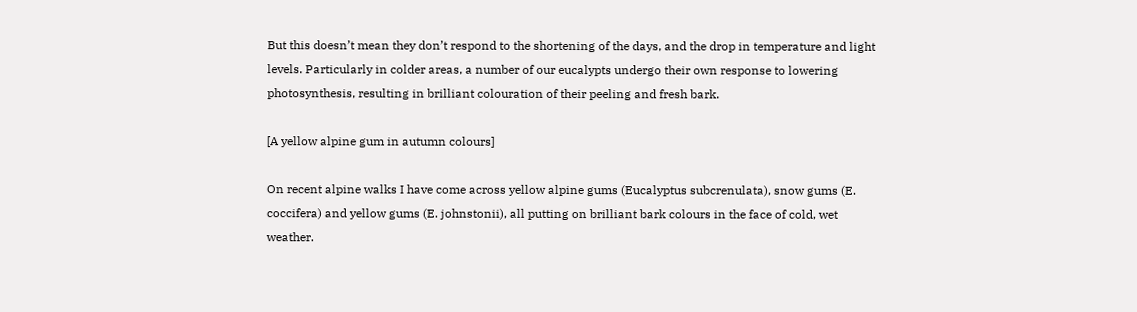But this doesn’t mean they don’t respond to the shortening of the days, and the drop in temperature and light levels. Particularly in colder areas, a number of our eucalypts undergo their own response to lowering photosynthesis, resulting in brilliant colouration of their peeling and fresh bark.

[A yellow alpine gum in autumn colours]

On recent alpine walks I have come across yellow alpine gums (Eucalyptus subcrenulata), snow gums (E. coccifera) and yellow gums (E. johnstonii), all putting on brilliant bark colours in the face of cold, wet weather.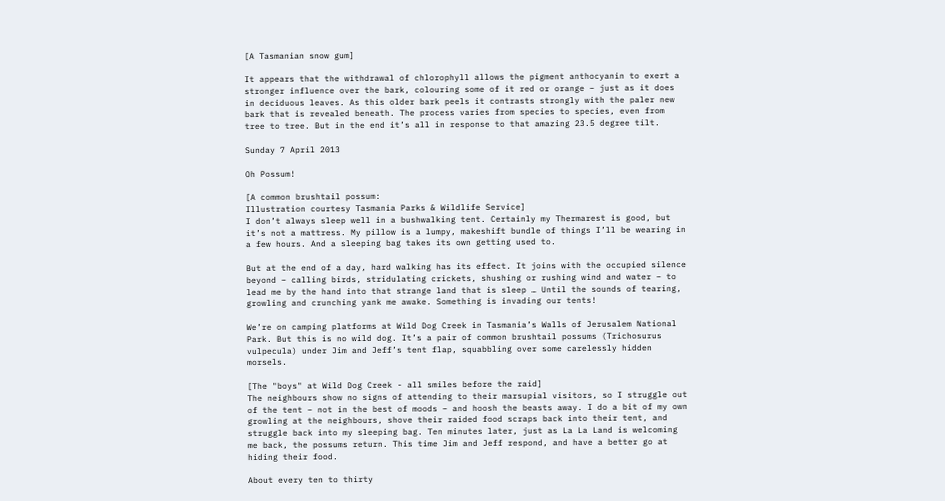[A Tasmanian snow gum]

It appears that the withdrawal of chlorophyll allows the pigment anthocyanin to exert a stronger influence over the bark, colouring some of it red or orange – just as it does in deciduous leaves. As this older bark peels it contrasts strongly with the paler new bark that is revealed beneath. The process varies from species to species, even from tree to tree. But in the end it’s all in response to that amazing 23.5 degree tilt.

Sunday 7 April 2013

Oh Possum!

[A common brushtail possum:
Illustration courtesy Tasmania Parks & Wildlife Service]
I don’t always sleep well in a bushwalking tent. Certainly my Thermarest is good, but it’s not a mattress. My pillow is a lumpy, makeshift bundle of things I’ll be wearing in a few hours. And a sleeping bag takes its own getting used to.

But at the end of a day, hard walking has its effect. It joins with the occupied silence beyond – calling birds, stridulating crickets, shushing or rushing wind and water – to lead me by the hand into that strange land that is sleep … Until the sounds of tearing, growling and crunching yank me awake. Something is invading our tents!

We’re on camping platforms at Wild Dog Creek in Tasmania’s Walls of Jerusalem National Park. But this is no wild dog. It’s a pair of common brushtail possums (Trichosurus vulpecula) under Jim and Jeff’s tent flap, squabbling over some carelessly hidden morsels.

[The "boys" at Wild Dog Creek - all smiles before the raid]
The neighbours show no signs of attending to their marsupial visitors, so I struggle out of the tent – not in the best of moods – and hoosh the beasts away. I do a bit of my own growling at the neighbours, shove their raided food scraps back into their tent, and struggle back into my sleeping bag. Ten minutes later, just as La La Land is welcoming me back, the possums return. This time Jim and Jeff respond, and have a better go at hiding their food.

About every ten to thirty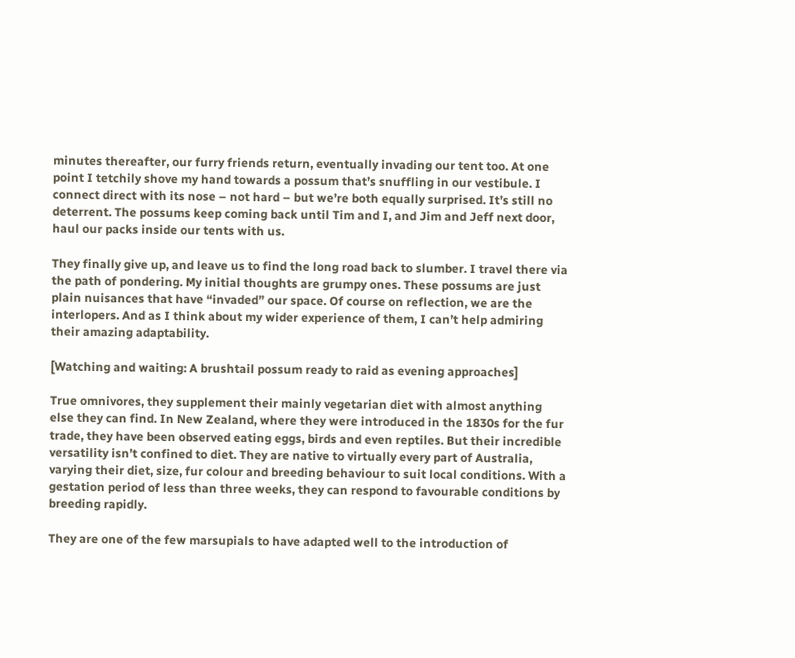minutes thereafter, our furry friends return, eventually invading our tent too. At one point I tetchily shove my hand towards a possum that’s snuffling in our vestibule. I connect direct with its nose – not hard – but we’re both equally surprised. It’s still no deterrent. The possums keep coming back until Tim and I, and Jim and Jeff next door, haul our packs inside our tents with us.

They finally give up, and leave us to find the long road back to slumber. I travel there via the path of pondering. My initial thoughts are grumpy ones. These possums are just plain nuisances that have “invaded” our space. Of course on reflection, we are the interlopers. And as I think about my wider experience of them, I can’t help admiring their amazing adaptability.

[Watching and waiting: A brushtail possum ready to raid as evening approaches]

True omnivores, they supplement their mainly vegetarian diet with almost anything else they can find. In New Zealand, where they were introduced in the 1830s for the fur trade, they have been observed eating eggs, birds and even reptiles. But their incredible versatility isn’t confined to diet. They are native to virtually every part of Australia, varying their diet, size, fur colour and breeding behaviour to suit local conditions. With a gestation period of less than three weeks, they can respond to favourable conditions by breeding rapidly.

They are one of the few marsupials to have adapted well to the introduction of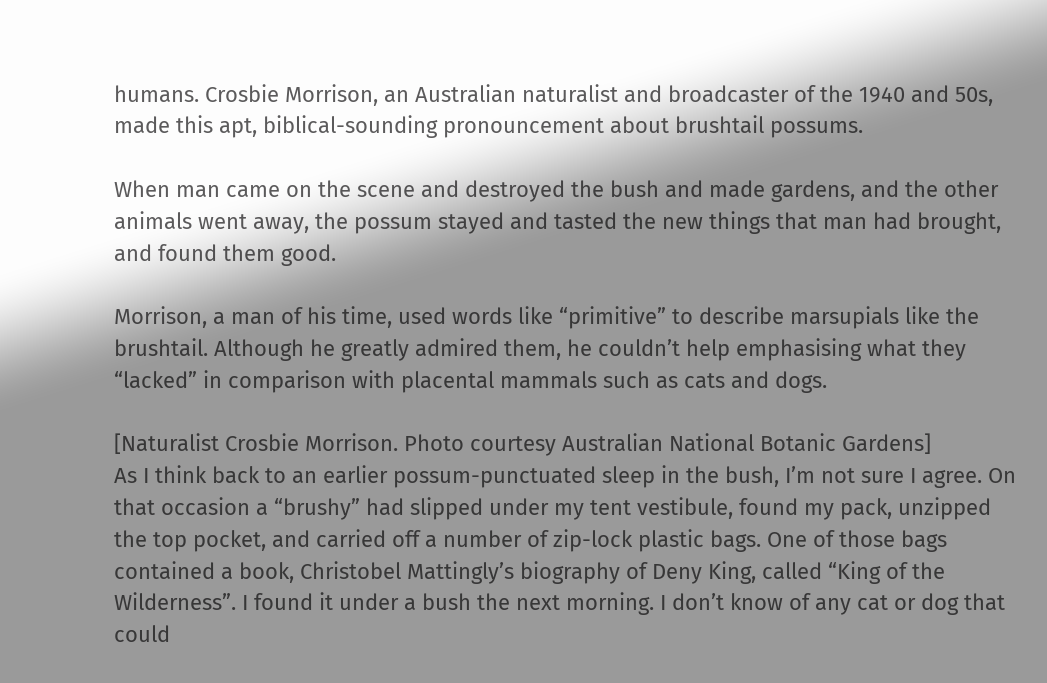humans. Crosbie Morrison, an Australian naturalist and broadcaster of the 1940 and 50s, made this apt, biblical-sounding pronouncement about brushtail possums.

When man came on the scene and destroyed the bush and made gardens, and the other animals went away, the possum stayed and tasted the new things that man had brought, and found them good.

Morrison, a man of his time, used words like “primitive” to describe marsupials like the brushtail. Although he greatly admired them, he couldn’t help emphasising what they “lacked” in comparison with placental mammals such as cats and dogs.

[Naturalist Crosbie Morrison. Photo courtesy Australian National Botanic Gardens]
As I think back to an earlier possum-punctuated sleep in the bush, I’m not sure I agree. On that occasion a “brushy” had slipped under my tent vestibule, found my pack, unzipped the top pocket, and carried off a number of zip-lock plastic bags. One of those bags contained a book, Christobel Mattingly’s biography of Deny King, called “King of the Wilderness”. I found it under a bush the next morning. I don’t know of any cat or dog that could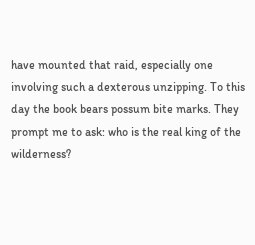have mounted that raid, especially one involving such a dexterous unzipping. To this day the book bears possum bite marks. They prompt me to ask: who is the real king of the wilderness?